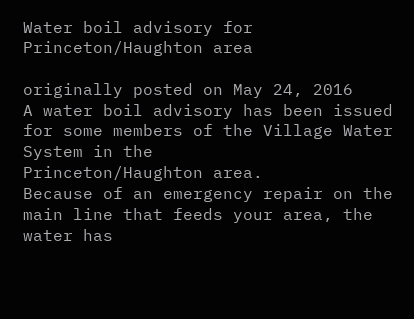Water boil advisory for Princeton/Haughton area

originally posted on May 24, 2016
A water boil advisory has been issued for some members of the Village Water System in the
Princeton/Haughton area.
Because of an emergency repair on the main line that feeds your area, the water has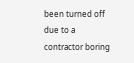been turned off due to a contractor boring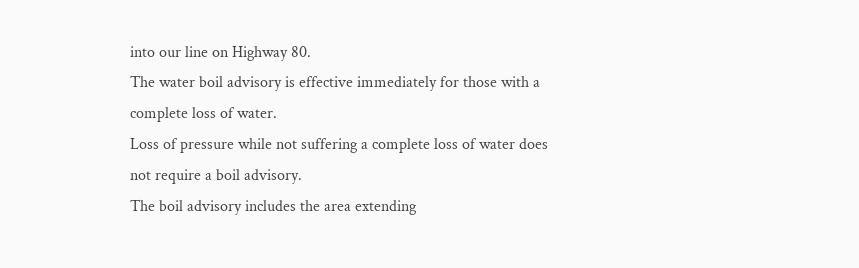into our line on Highway 80.
The water boil advisory is effective immediately for those with a complete loss of water.
Loss of pressure while not suffering a complete loss of water does not require a boil advisory.
The boil advisory includes the area extending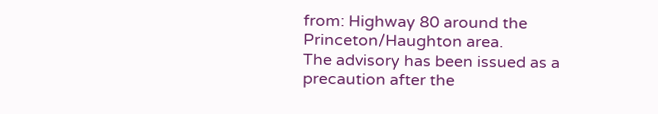from: Highway 80 around the Princeton/Haughton area.
The advisory has been issued as a precaution after the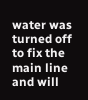water was turned off to fix the main line and will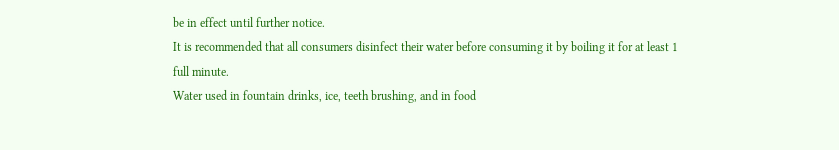be in effect until further notice.
It is recommended that all consumers disinfect their water before consuming it by boiling it for at least 1
full minute.
Water used in fountain drinks, ice, teeth brushing, and in food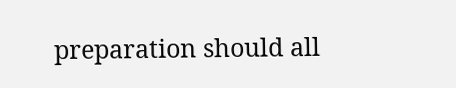preparation should all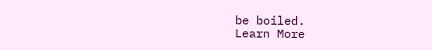be boiled.
Learn More